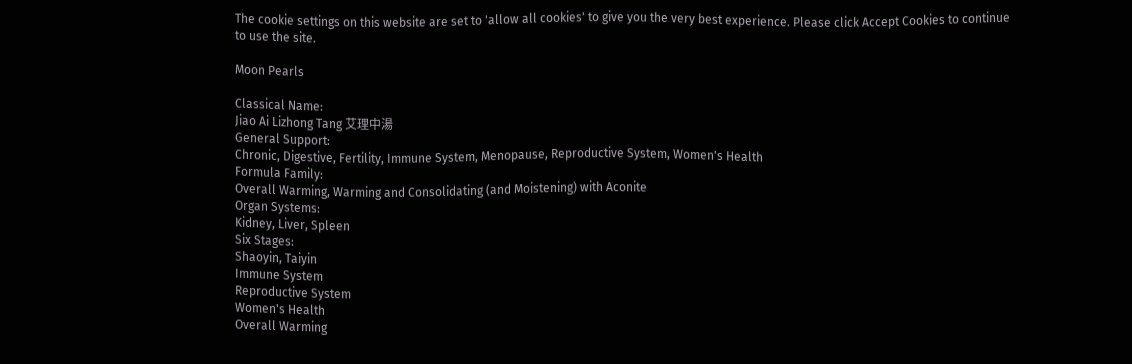The cookie settings on this website are set to 'allow all cookies' to give you the very best experience. Please click Accept Cookies to continue to use the site.

Moon Pearls

Classical Name:
Jiao Ai Lizhong Tang 艾理中湯
General Support:
Chronic, Digestive, Fertility, Immune System, Menopause, Reproductive System, Women's Health
Formula Family:
Overall Warming, Warming and Consolidating (and Moistening) with Aconite
Organ Systems:
Kidney, Liver, Spleen
Six Stages:
Shaoyin, Taiyin
Immune System
Reproductive System
Women's Health
Overall Warming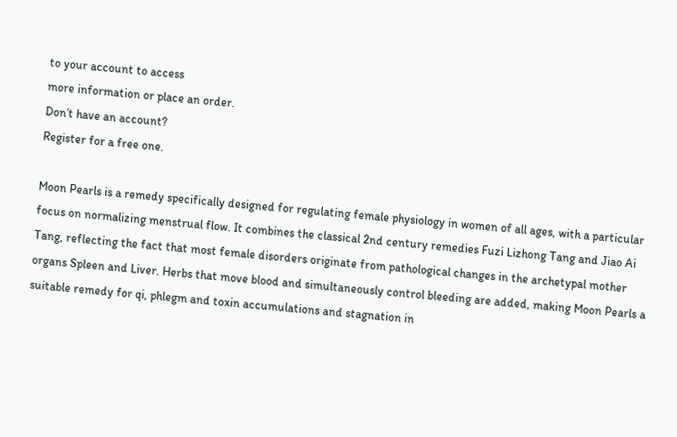to your account to access
more information or place an order.
Don’t have an account?
Register for a free one.

Moon Pearls is a remedy specifically designed for regulating female physiology in women of all ages, with a particular focus on normalizing menstrual flow. It combines the classical 2nd century remedies Fuzi Lizhong Tang and Jiao Ai Tang, reflecting the fact that most female disorders originate from pathological changes in the archetypal mother organs Spleen and Liver. Herbs that move blood and simultaneously control bleeding are added, making Moon Pearls a suitable remedy for qi, phlegm and toxin accumulations and stagnation in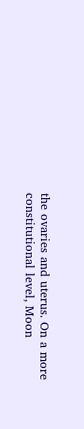the ovaries and uterus. On a more constitutional level, Moon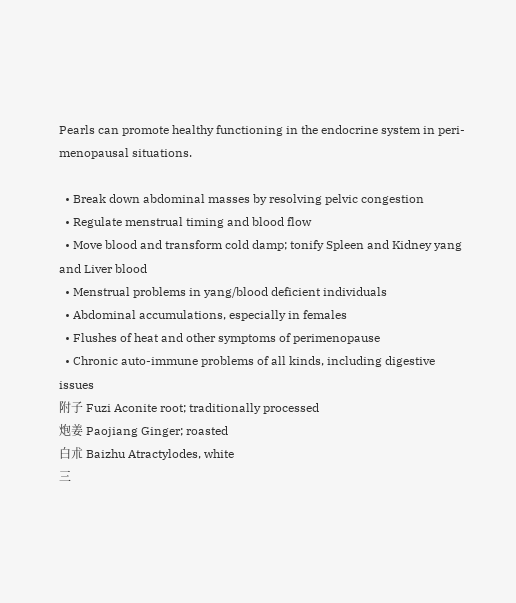Pearls can promote healthy functioning in the endocrine system in peri-menopausal situations.

  • Break down abdominal masses by resolving pelvic congestion
  • Regulate menstrual timing and blood flow
  • Move blood and transform cold damp; tonify Spleen and Kidney yang and Liver blood
  • Menstrual problems in yang/blood deficient individuals
  • Abdominal accumulations, especially in females
  • Flushes of heat and other symptoms of perimenopause
  • Chronic auto-immune problems of all kinds, including digestive issues
附子 Fuzi Aconite root; traditionally processed
炮姜 Paojiang Ginger; roasted
白朮 Baizhu Atractylodes, white
三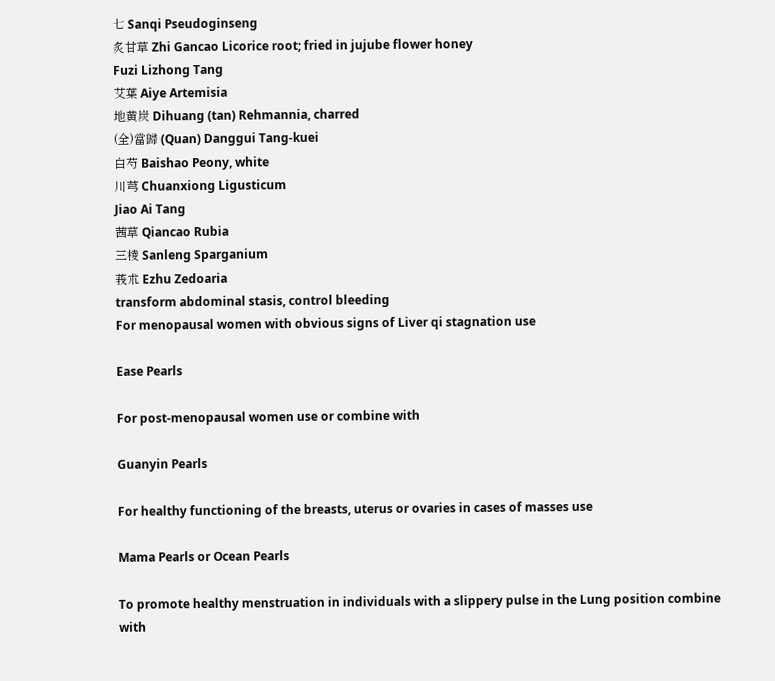七 Sanqi Pseudoginseng
炙甘草 Zhi Gancao Licorice root; fried in jujube flower honey
Fuzi Lizhong Tang
艾葉 Aiye Artemisia
地黄炭 Dihuang (tan) Rehmannia, charred
(全)當歸 (Quan) Danggui Tang-kuei
白芍 Baishao Peony, white
川芎 Chuanxiong Ligusticum
Jiao Ai Tang
茜草 Qiancao Rubia
三棱 Sanleng Sparganium
莪朮 Ezhu Zedoaria
transform abdominal stasis, control bleeding
For menopausal women with obvious signs of Liver qi stagnation use

Ease Pearls

For post-menopausal women use or combine with

Guanyin Pearls

For healthy functioning of the breasts, uterus or ovaries in cases of masses use

Mama Pearls or Ocean Pearls

To promote healthy menstruation in individuals with a slippery pulse in the Lung position combine with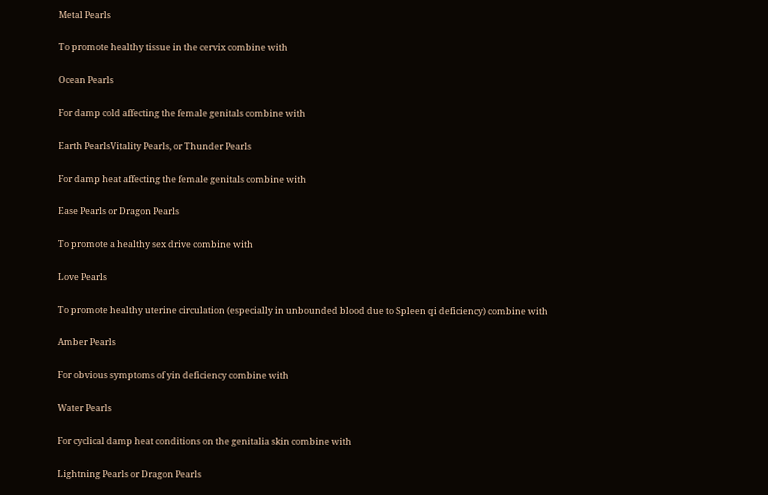Metal Pearls

To promote healthy tissue in the cervix combine with

Ocean Pearls

For damp cold affecting the female genitals combine with

Earth PearlsVitality Pearls, or Thunder Pearls

For damp heat affecting the female genitals combine with

Ease Pearls or Dragon Pearls

To promote a healthy sex drive combine with

Love Pearls

To promote healthy uterine circulation (especially in unbounded blood due to Spleen qi deficiency) combine with

Amber Pearls

For obvious symptoms of yin deficiency combine with

Water Pearls

For cyclical damp heat conditions on the genitalia skin combine with

Lightning Pearls or Dragon Pearls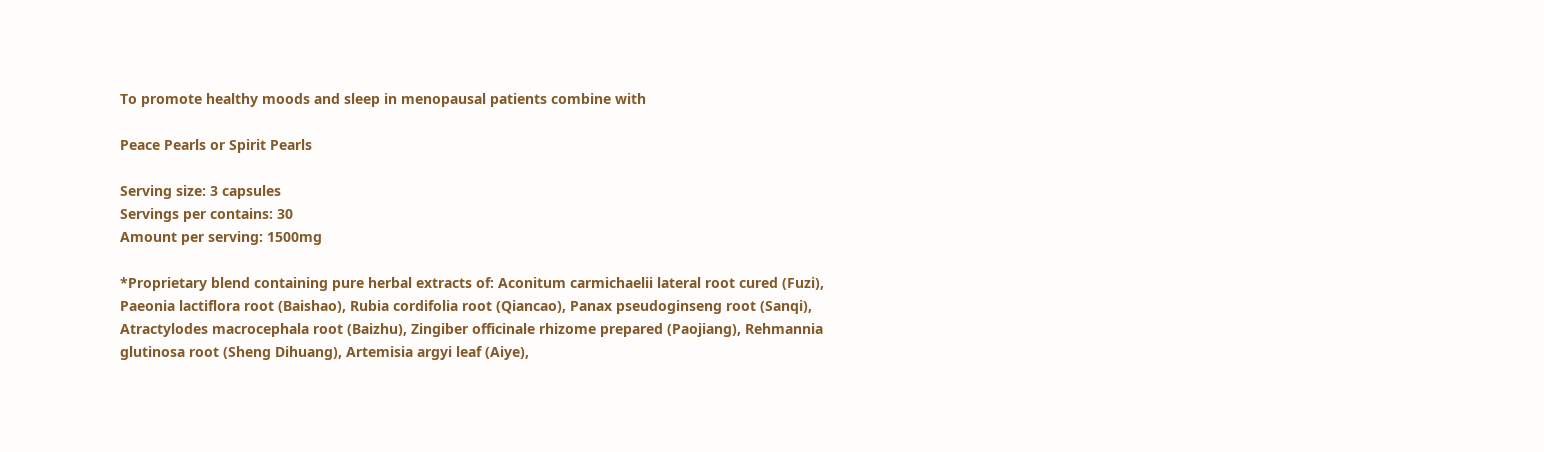To promote healthy moods and sleep in menopausal patients combine with

Peace Pearls or Spirit Pearls

Serving size: 3 capsules
Servings per contains: 30
Amount per serving: 1500mg

*Proprietary blend containing pure herbal extracts of: Aconitum carmichaelii lateral root cured (Fuzi), Paeonia lactiflora root (Baishao), Rubia cordifolia root (Qiancao), Panax pseudoginseng root (Sanqi), Atractylodes macrocephala root (Baizhu), Zingiber officinale rhizome prepared (Paojiang), Rehmannia glutinosa root (Sheng Dihuang), Artemisia argyi leaf (Aiye),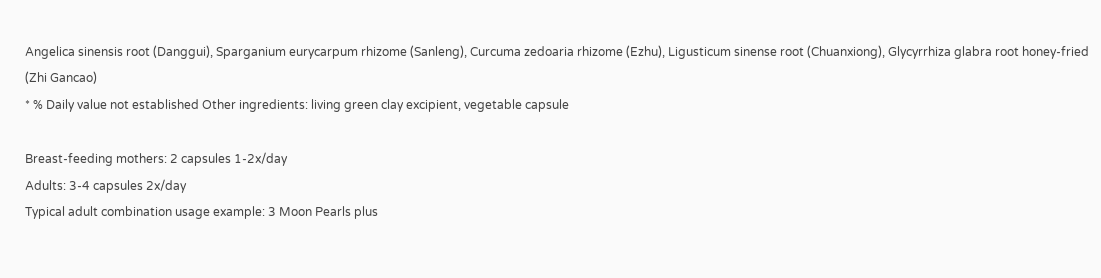Angelica sinensis root (Danggui), Sparganium eurycarpum rhizome (Sanleng), Curcuma zedoaria rhizome (Ezhu), Ligusticum sinense root (Chuanxiong), Glycyrrhiza glabra root honey-fried (Zhi Gancao)
* % Daily value not established Other ingredients: living green clay excipient, vegetable capsule

Breast-feeding mothers: 2 capsules 1-2x/day
Adults: 3-4 capsules 2x/day
Typical adult combination usage example: 3 Moon Pearls plus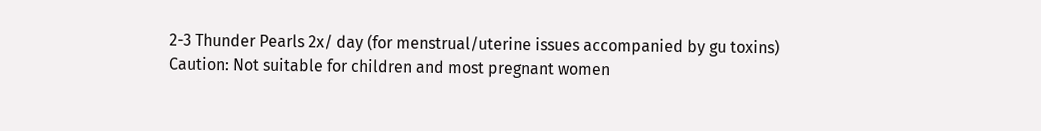2-3 Thunder Pearls 2x/ day (for menstrual/uterine issues accompanied by gu toxins)
Caution: Not suitable for children and most pregnant women